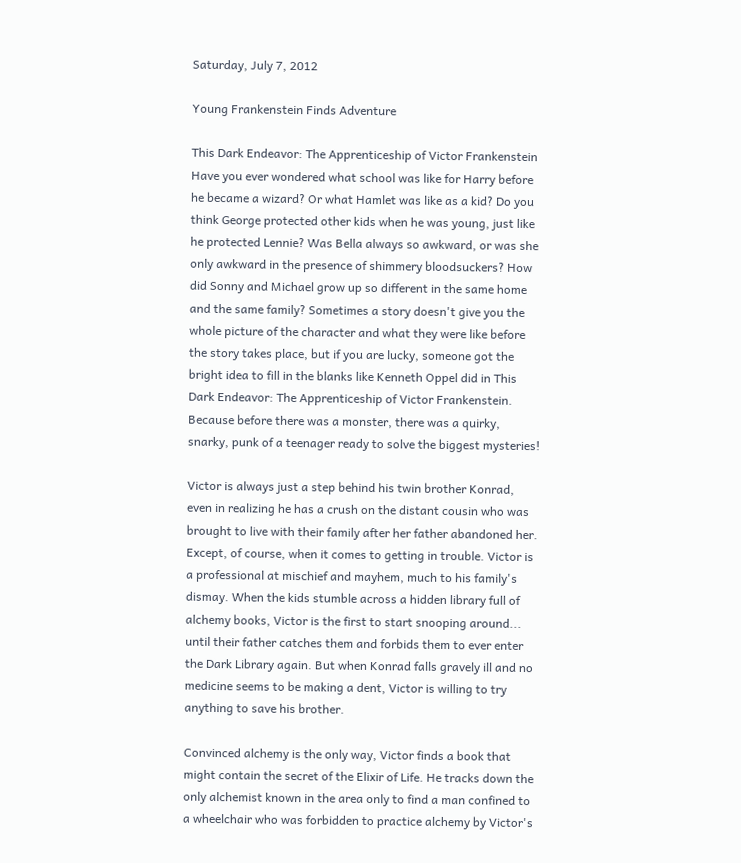Saturday, July 7, 2012

Young Frankenstein Finds Adventure

This Dark Endeavor: The Apprenticeship of Victor Frankenstein
Have you ever wondered what school was like for Harry before he became a wizard? Or what Hamlet was like as a kid? Do you think George protected other kids when he was young, just like he protected Lennie? Was Bella always so awkward, or was she only awkward in the presence of shimmery bloodsuckers? How did Sonny and Michael grow up so different in the same home and the same family? Sometimes a story doesn't give you the whole picture of the character and what they were like before the story takes place, but if you are lucky, someone got the bright idea to fill in the blanks like Kenneth Oppel did in This Dark Endeavor: The Apprenticeship of Victor Frankenstein. Because before there was a monster, there was a quirky, snarky, punk of a teenager ready to solve the biggest mysteries!

Victor is always just a step behind his twin brother Konrad, even in realizing he has a crush on the distant cousin who was brought to live with their family after her father abandoned her. Except, of course, when it comes to getting in trouble. Victor is a professional at mischief and mayhem, much to his family's dismay. When the kids stumble across a hidden library full of alchemy books, Victor is the first to start snooping around... until their father catches them and forbids them to ever enter the Dark Library again. But when Konrad falls gravely ill and no medicine seems to be making a dent, Victor is willing to try anything to save his brother.

Convinced alchemy is the only way, Victor finds a book that might contain the secret of the Elixir of Life. He tracks down the only alchemist known in the area only to find a man confined to a wheelchair who was forbidden to practice alchemy by Victor's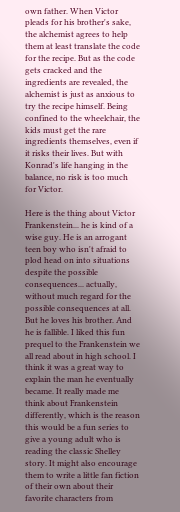own father. When Victor pleads for his brother's sake, the alchemist agrees to help them at least translate the code for the recipe. But as the code gets cracked and the ingredients are revealed, the alchemist is just as anxious to try the recipe himself. Being confined to the wheelchair, the kids must get the rare ingredients themselves, even if it risks their lives. But with Konrad's life hanging in the balance, no risk is too much for Victor.

Here is the thing about Victor Frankenstein... he is kind of a wise guy. He is an arrogant teen boy who isn't afraid to plod head on into situations despite the possible consequences... actually, without much regard for the possible consequences at all. But he loves his brother. And he is fallible. I liked this fun prequel to the Frankenstein we all read about in high school. I think it was a great way to explain the man he eventually became. It really made me think about Frankenstein differently, which is the reason this would be a fun series to give a young adult who is reading the classic Shelley story. It might also encourage them to write a little fan fiction of their own about their favorite characters from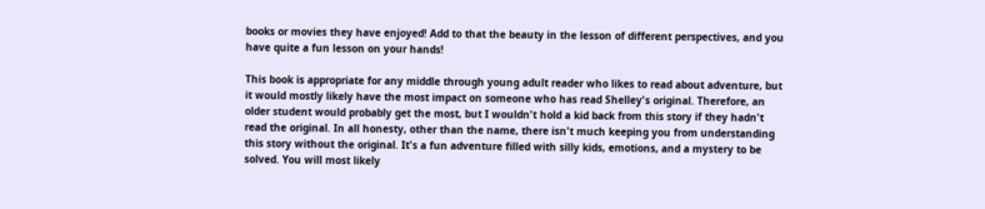books or movies they have enjoyed! Add to that the beauty in the lesson of different perspectives, and you have quite a fun lesson on your hands!

This book is appropriate for any middle through young adult reader who likes to read about adventure, but it would mostly likely have the most impact on someone who has read Shelley's original. Therefore, an older student would probably get the most, but I wouldn't hold a kid back from this story if they hadn't read the original. In all honesty, other than the name, there isn't much keeping you from understanding this story without the original. It's a fun adventure filled with silly kids, emotions, and a mystery to be solved. You will most likely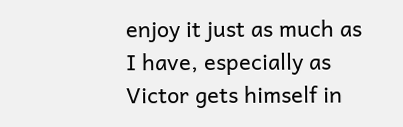enjoy it just as much as I have, especially as Victor gets himself in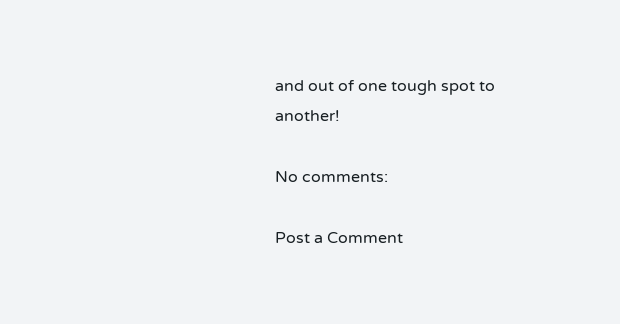and out of one tough spot to another!

No comments:

Post a Comment